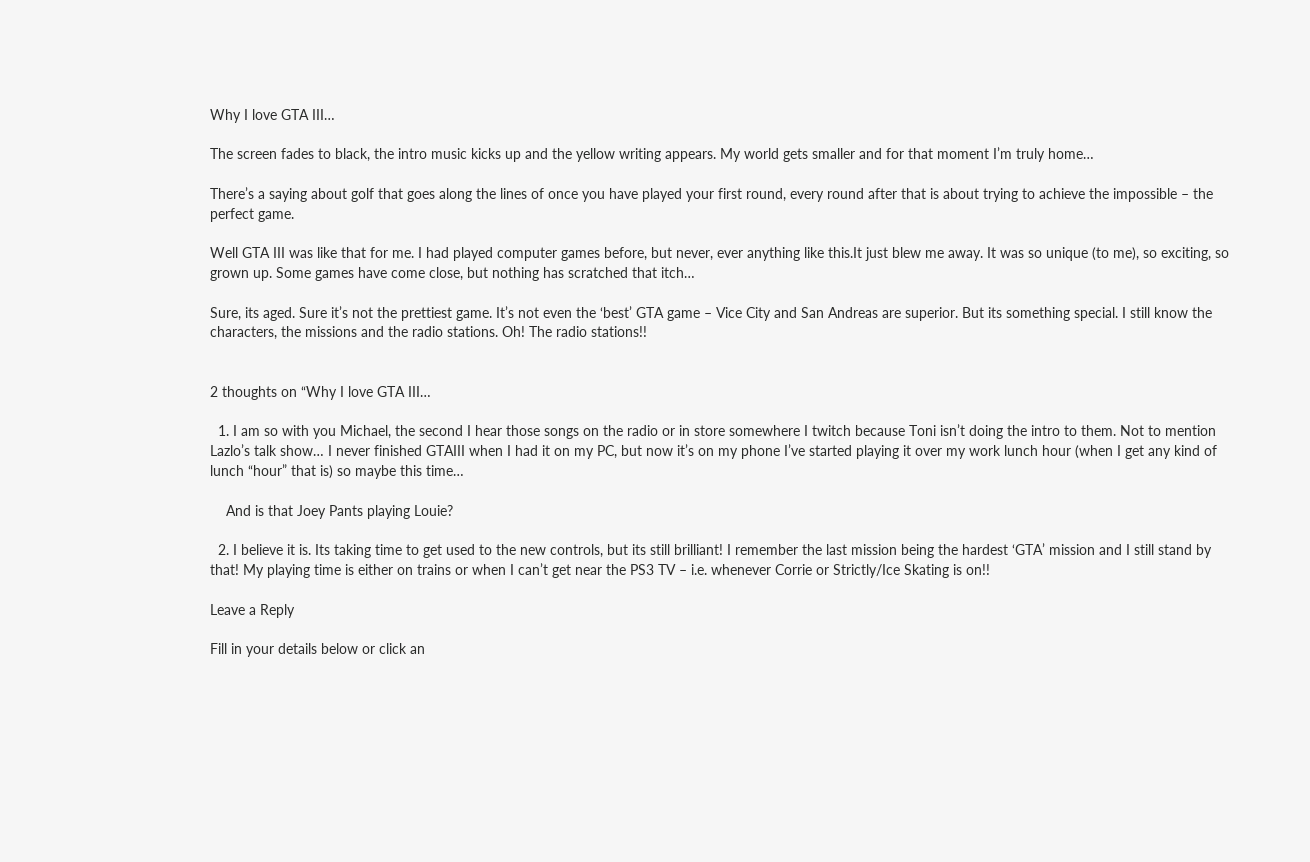Why I love GTA III…

The screen fades to black, the intro music kicks up and the yellow writing appears. My world gets smaller and for that moment I’m truly home…

There’s a saying about golf that goes along the lines of once you have played your first round, every round after that is about trying to achieve the impossible – the perfect game.

Well GTA III was like that for me. I had played computer games before, but never, ever anything like this.It just blew me away. It was so unique (to me), so exciting, so grown up. Some games have come close, but nothing has scratched that itch…

Sure, its aged. Sure it’s not the prettiest game. It’s not even the ‘best’ GTA game – Vice City and San Andreas are superior. But its something special. I still know the characters, the missions and the radio stations. Oh! The radio stations!!


2 thoughts on “Why I love GTA III…

  1. I am so with you Michael, the second I hear those songs on the radio or in store somewhere I twitch because Toni isn’t doing the intro to them. Not to mention Lazlo’s talk show… I never finished GTAIII when I had it on my PC, but now it’s on my phone I’ve started playing it over my work lunch hour (when I get any kind of lunch “hour” that is) so maybe this time…

    And is that Joey Pants playing Louie?

  2. I believe it is. Its taking time to get used to the new controls, but its still brilliant! I remember the last mission being the hardest ‘GTA’ mission and I still stand by that! My playing time is either on trains or when I can’t get near the PS3 TV – i.e. whenever Corrie or Strictly/Ice Skating is on!!

Leave a Reply

Fill in your details below or click an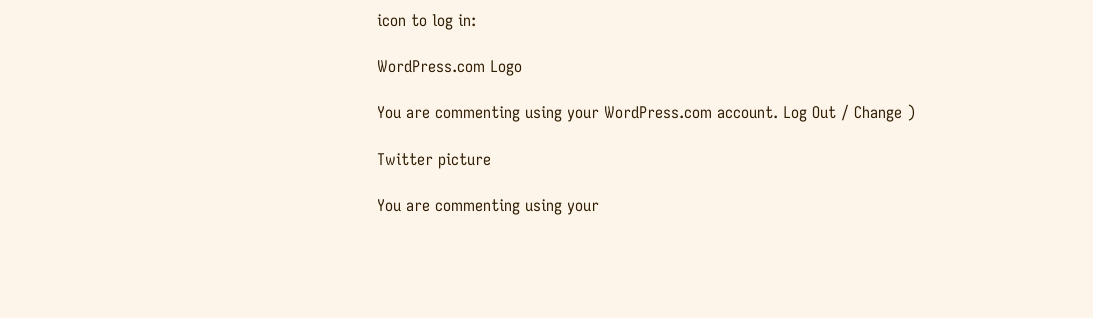icon to log in:

WordPress.com Logo

You are commenting using your WordPress.com account. Log Out / Change )

Twitter picture

You are commenting using your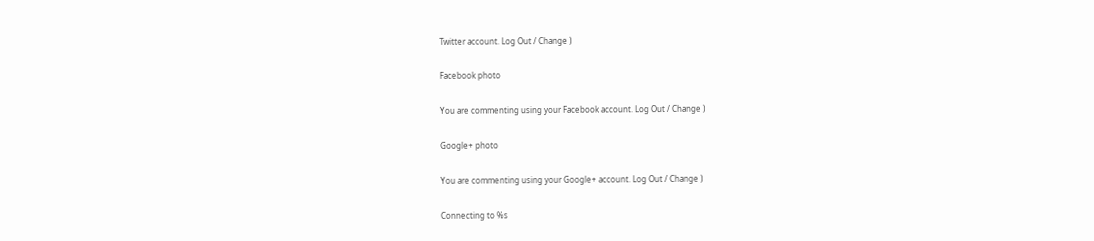Twitter account. Log Out / Change )

Facebook photo

You are commenting using your Facebook account. Log Out / Change )

Google+ photo

You are commenting using your Google+ account. Log Out / Change )

Connecting to %s